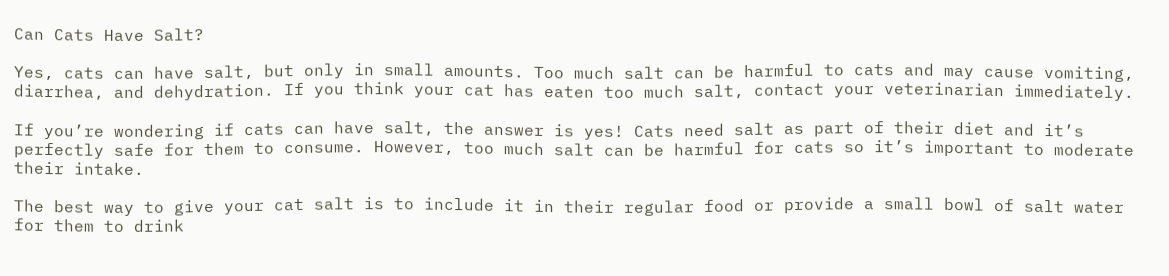Can Cats Have Salt?

Yes, cats can have salt, but only in small amounts. Too much salt can be harmful to cats and may cause vomiting, diarrhea, and dehydration. If you think your cat has eaten too much salt, contact your veterinarian immediately.

If you’re wondering if cats can have salt, the answer is yes! Cats need salt as part of their diet and it’s perfectly safe for them to consume. However, too much salt can be harmful for cats so it’s important to moderate their intake.

The best way to give your cat salt is to include it in their regular food or provide a small bowl of salt water for them to drink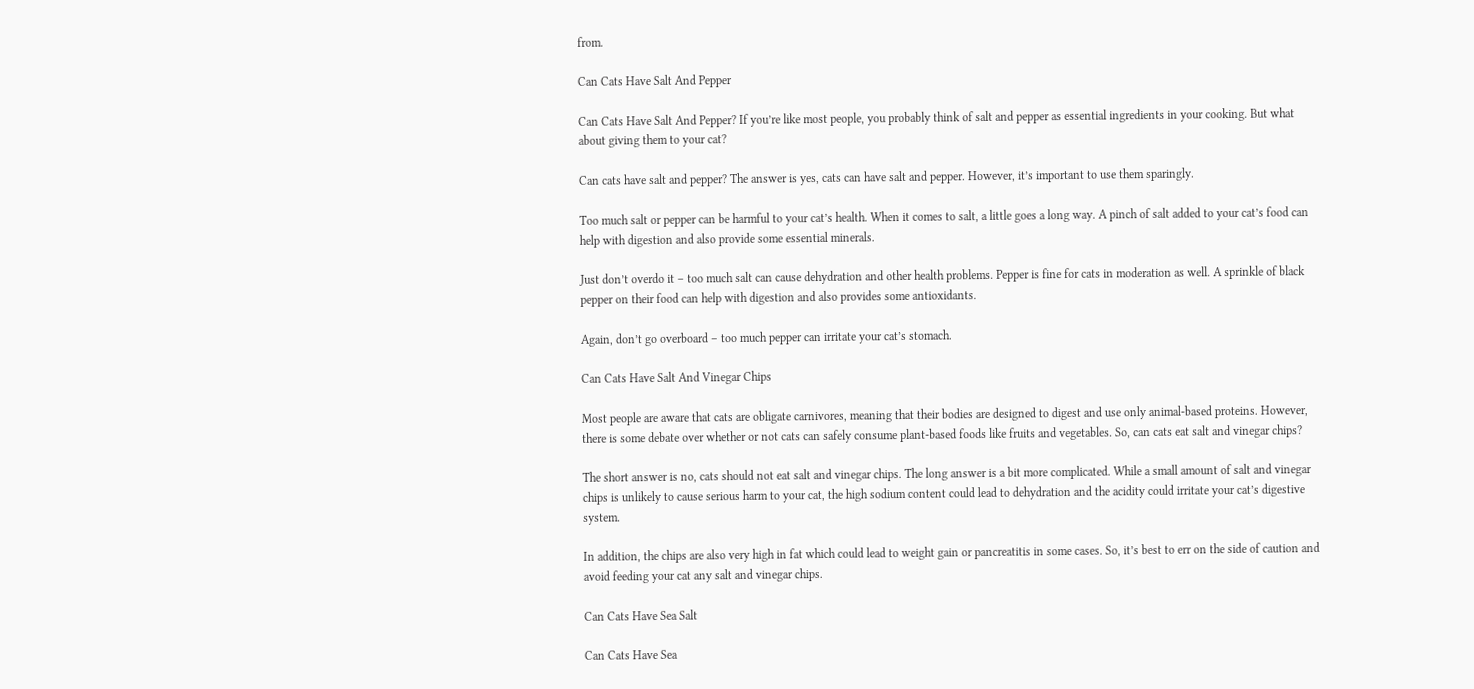from.

Can Cats Have Salt And Pepper

Can Cats Have Salt And Pepper? If you’re like most people, you probably think of salt and pepper as essential ingredients in your cooking. But what about giving them to your cat?

Can cats have salt and pepper? The answer is yes, cats can have salt and pepper. However, it’s important to use them sparingly.

Too much salt or pepper can be harmful to your cat’s health. When it comes to salt, a little goes a long way. A pinch of salt added to your cat’s food can help with digestion and also provide some essential minerals.

Just don’t overdo it – too much salt can cause dehydration and other health problems. Pepper is fine for cats in moderation as well. A sprinkle of black pepper on their food can help with digestion and also provides some antioxidants.

Again, don’t go overboard – too much pepper can irritate your cat’s stomach.

Can Cats Have Salt And Vinegar Chips

Most people are aware that cats are obligate carnivores, meaning that their bodies are designed to digest and use only animal-based proteins. However, there is some debate over whether or not cats can safely consume plant-based foods like fruits and vegetables. So, can cats eat salt and vinegar chips?

The short answer is no, cats should not eat salt and vinegar chips. The long answer is a bit more complicated. While a small amount of salt and vinegar chips is unlikely to cause serious harm to your cat, the high sodium content could lead to dehydration and the acidity could irritate your cat’s digestive system.

In addition, the chips are also very high in fat which could lead to weight gain or pancreatitis in some cases. So, it’s best to err on the side of caution and avoid feeding your cat any salt and vinegar chips.

Can Cats Have Sea Salt

Can Cats Have Sea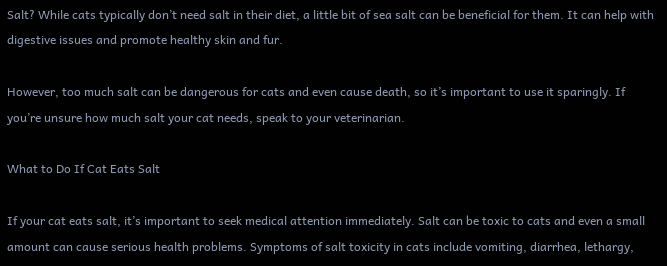Salt? While cats typically don’t need salt in their diet, a little bit of sea salt can be beneficial for them. It can help with digestive issues and promote healthy skin and fur.

However, too much salt can be dangerous for cats and even cause death, so it’s important to use it sparingly. If you’re unsure how much salt your cat needs, speak to your veterinarian.

What to Do If Cat Eats Salt

If your cat eats salt, it’s important to seek medical attention immediately. Salt can be toxic to cats and even a small amount can cause serious health problems. Symptoms of salt toxicity in cats include vomiting, diarrhea, lethargy,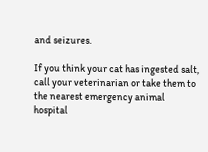and seizures.

If you think your cat has ingested salt, call your veterinarian or take them to the nearest emergency animal hospital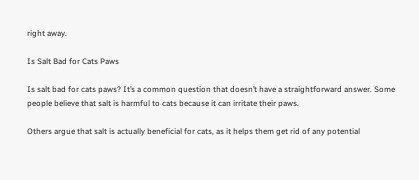right away.

Is Salt Bad for Cats Paws

Is salt bad for cats paws? It’s a common question that doesn’t have a straightforward answer. Some people believe that salt is harmful to cats because it can irritate their paws.

Others argue that salt is actually beneficial for cats, as it helps them get rid of any potential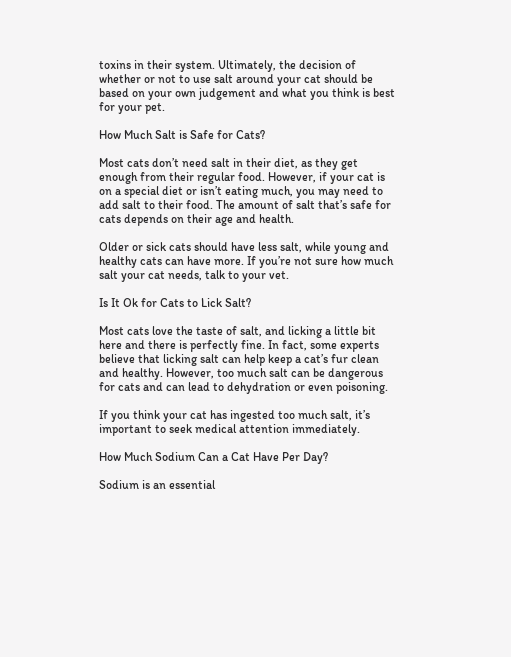toxins in their system. Ultimately, the decision of whether or not to use salt around your cat should be based on your own judgement and what you think is best for your pet.

How Much Salt is Safe for Cats?

Most cats don’t need salt in their diet, as they get enough from their regular food. However, if your cat is on a special diet or isn’t eating much, you may need to add salt to their food. The amount of salt that’s safe for cats depends on their age and health.

Older or sick cats should have less salt, while young and healthy cats can have more. If you’re not sure how much salt your cat needs, talk to your vet.

Is It Ok for Cats to Lick Salt?

Most cats love the taste of salt, and licking a little bit here and there is perfectly fine. In fact, some experts believe that licking salt can help keep a cat’s fur clean and healthy. However, too much salt can be dangerous for cats and can lead to dehydration or even poisoning.

If you think your cat has ingested too much salt, it’s important to seek medical attention immediately.

How Much Sodium Can a Cat Have Per Day?

Sodium is an essential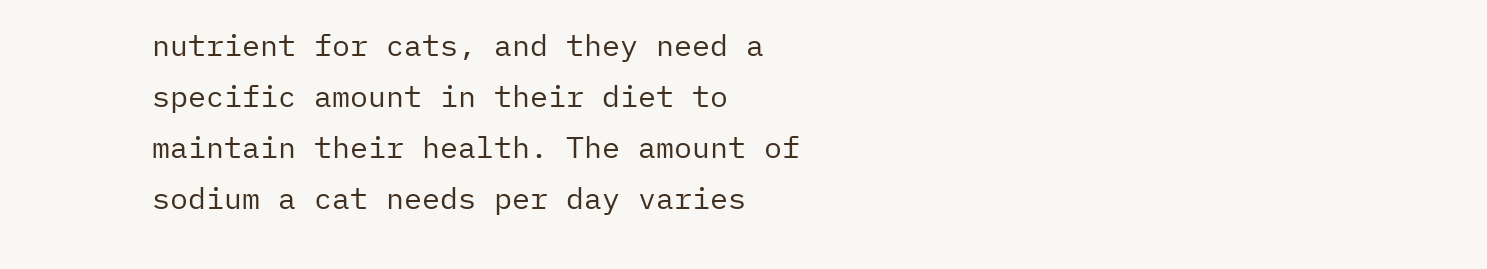nutrient for cats, and they need a specific amount in their diet to maintain their health. The amount of sodium a cat needs per day varies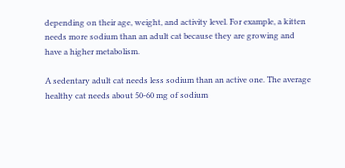depending on their age, weight, and activity level. For example, a kitten needs more sodium than an adult cat because they are growing and have a higher metabolism.

A sedentary adult cat needs less sodium than an active one. The average healthy cat needs about 50-60 mg of sodium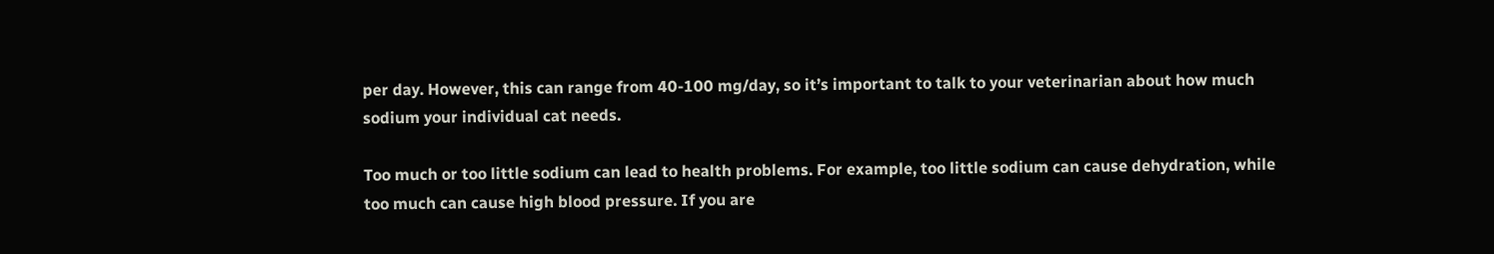per day. However, this can range from 40-100 mg/day, so it’s important to talk to your veterinarian about how much sodium your individual cat needs.

Too much or too little sodium can lead to health problems. For example, too little sodium can cause dehydration, while too much can cause high blood pressure. If you are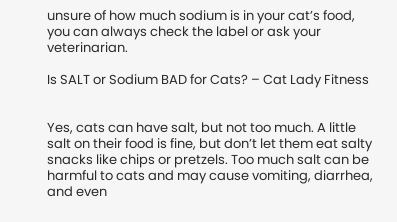unsure of how much sodium is in your cat’s food, you can always check the label or ask your veterinarian.

Is SALT or Sodium BAD for Cats? – Cat Lady Fitness


Yes, cats can have salt, but not too much. A little salt on their food is fine, but don’t let them eat salty snacks like chips or pretzels. Too much salt can be harmful to cats and may cause vomiting, diarrhea, and even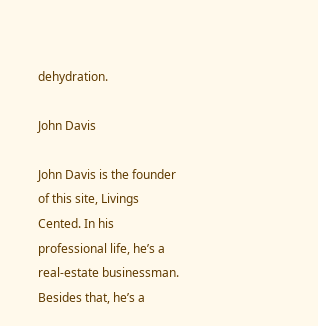dehydration.

John Davis

John Davis is the founder of this site, Livings Cented. In his professional life, he’s a real-estate businessman. Besides that, he’s a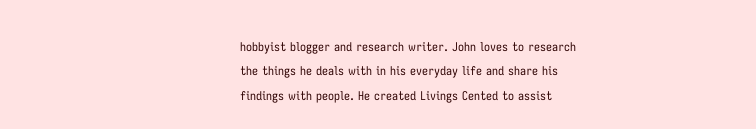hobbyist blogger and research writer. John loves to research the things he deals with in his everyday life and share his findings with people. He created Livings Cented to assist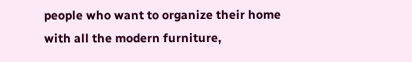people who want to organize their home with all the modern furniture,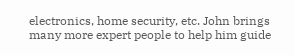electronics, home security, etc. John brings many more expert people to help him guide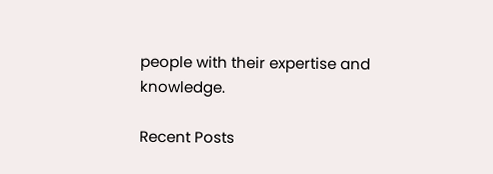people with their expertise and knowledge.

Recent Posts